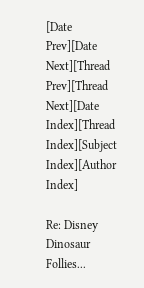[Date Prev][Date Next][Thread Prev][Thread Next][Date Index][Thread Index][Subject Index][Author Index]

Re: Disney Dinosaur Follies...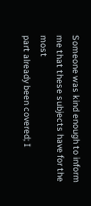Someone was kind enough to inform me that these subjects have for the most
part already been covered; I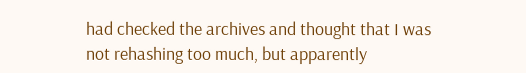had checked the archives and thought that I was
not rehashing too much, but apparently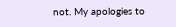not. My apologies to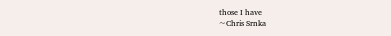those I have
~Chris Srnka